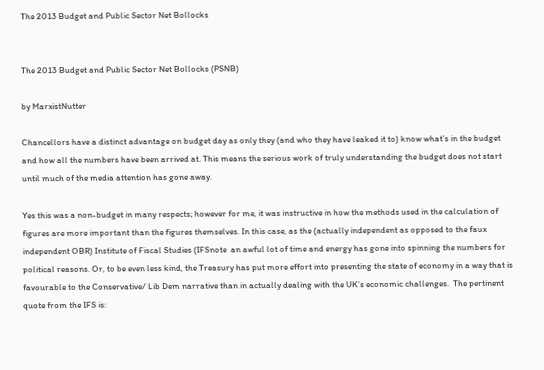The 2013 Budget and Public Sector Net Bollocks


The 2013 Budget and Public Sector Net Bollocks (PSNB)

by MarxistNutter

Chancellors have a distinct advantage on budget day as only they (and who they have leaked it to) know what’s in the budget and how all the numbers have been arrived at. This means the serious work of truly understanding the budget does not start until much of the media attention has gone away.

Yes this was a non-budget in many respects; however for me, it was instructive in how the methods used in the calculation of figures are more important than the figures themselves. In this case, as the (actually independent as opposed to the faux independent OBR) Institute of Fiscal Studies (IFSnote  an awful lot of time and energy has gone into spinning the numbers for political reasons. Or, to be even less kind, the Treasury has put more effort into presenting the state of economy in a way that is favourable to the Conservative/ Lib Dem narrative than in actually dealing with the UK’s economic challenges.  The pertinent  quote from the IFS is: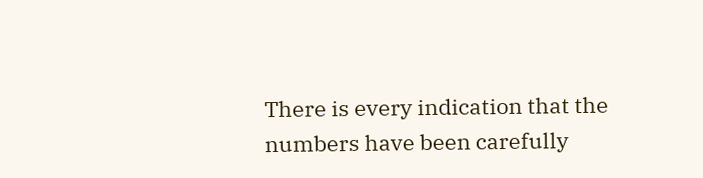There is every indication that the numbers have been carefully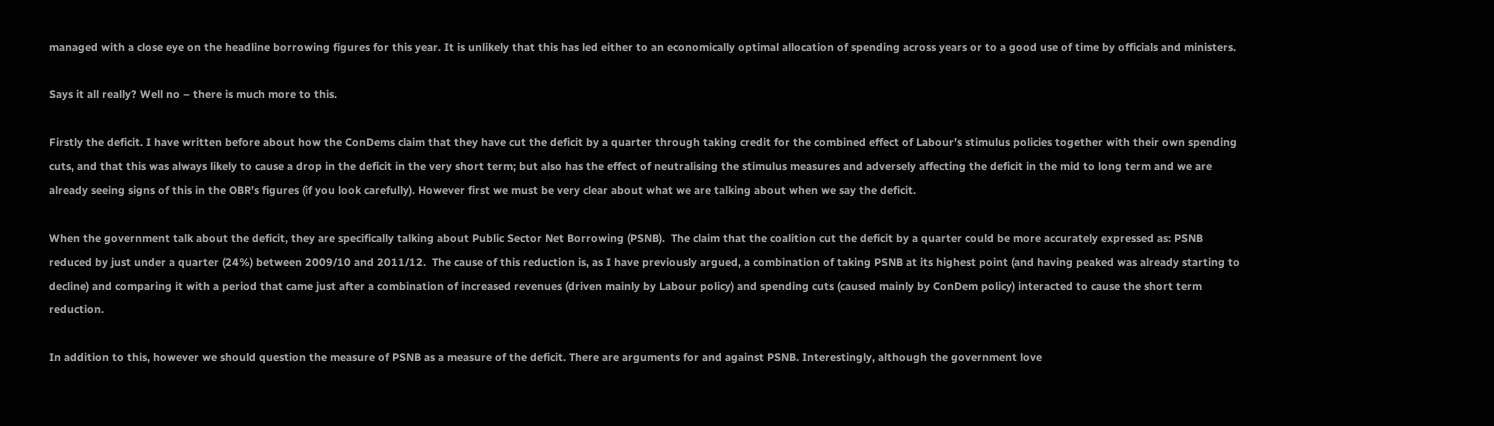managed with a close eye on the headline borrowing figures for this year. It is unlikely that this has led either to an economically optimal allocation of spending across years or to a good use of time by officials and ministers.

Says it all really? Well no – there is much more to this.

Firstly the deficit. I have written before about how the ConDems claim that they have cut the deficit by a quarter through taking credit for the combined effect of Labour’s stimulus policies together with their own spending cuts, and that this was always likely to cause a drop in the deficit in the very short term; but also has the effect of neutralising the stimulus measures and adversely affecting the deficit in the mid to long term and we are already seeing signs of this in the OBR’s figures (if you look carefully). However first we must be very clear about what we are talking about when we say the deficit.

When the government talk about the deficit, they are specifically talking about Public Sector Net Borrowing (PSNB).  The claim that the coalition cut the deficit by a quarter could be more accurately expressed as: PSNB reduced by just under a quarter (24%) between 2009/10 and 2011/12.  The cause of this reduction is, as I have previously argued, a combination of taking PSNB at its highest point (and having peaked was already starting to decline) and comparing it with a period that came just after a combination of increased revenues (driven mainly by Labour policy) and spending cuts (caused mainly by ConDem policy) interacted to cause the short term reduction.

In addition to this, however we should question the measure of PSNB as a measure of the deficit. There are arguments for and against PSNB. Interestingly, although the government love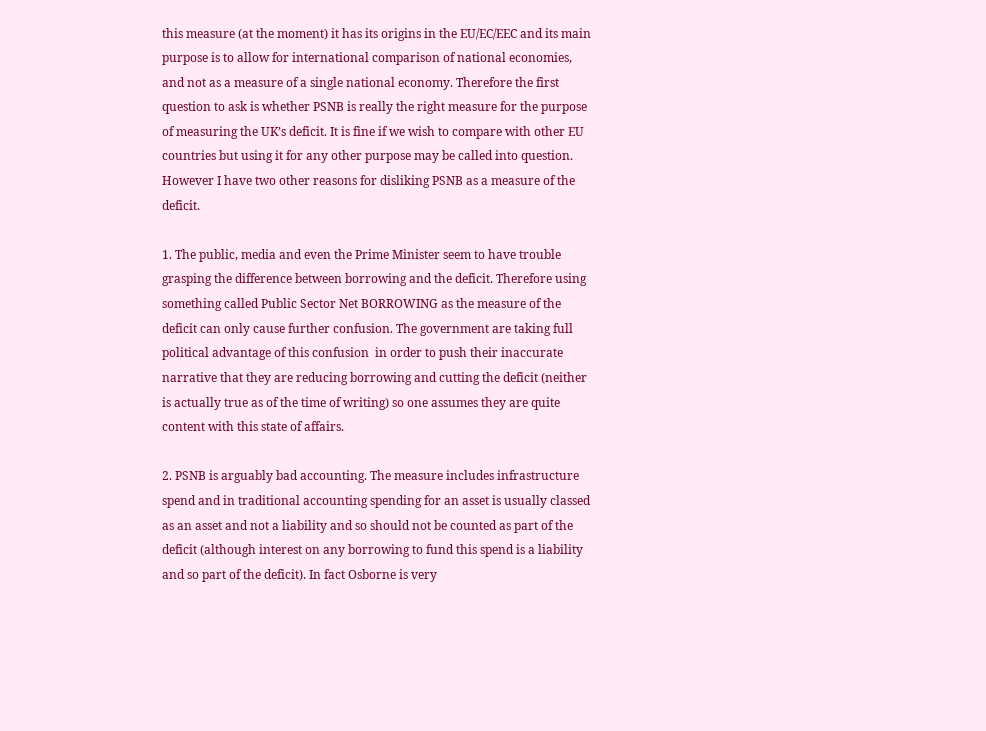this measure (at the moment) it has its origins in the EU/EC/EEC and its main purpose is to allow for international comparison of national economies, and not as a measure of a single national economy. Therefore the first question to ask is whether PSNB is really the right measure for the purpose of measuring the UK’s deficit. It is fine if we wish to compare with other EU countries but using it for any other purpose may be called into question. However I have two other reasons for disliking PSNB as a measure of the deficit.

1. The public, media and even the Prime Minister seem to have trouble grasping the difference between borrowing and the deficit. Therefore using something called Public Sector Net BORROWING as the measure of the deficit can only cause further confusion. The government are taking full political advantage of this confusion  in order to push their inaccurate narrative that they are reducing borrowing and cutting the deficit (neither is actually true as of the time of writing) so one assumes they are quite content with this state of affairs.

2. PSNB is arguably bad accounting. The measure includes infrastructure spend and in traditional accounting spending for an asset is usually classed as an asset and not a liability and so should not be counted as part of the deficit (although interest on any borrowing to fund this spend is a liability and so part of the deficit). In fact Osborne is very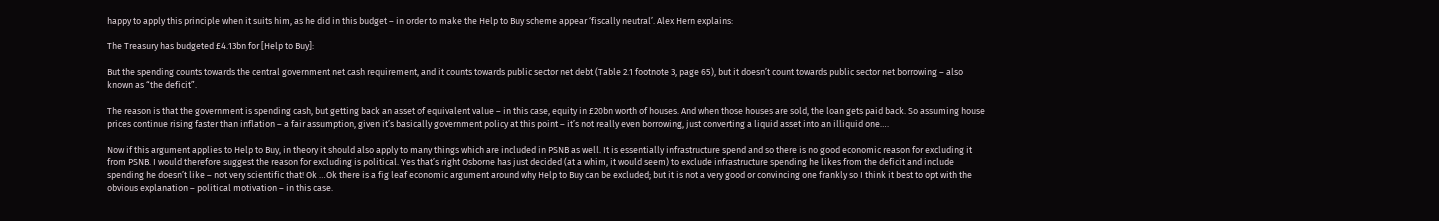happy to apply this principle when it suits him, as he did in this budget – in order to make the Help to Buy scheme appear ‘fiscally neutral’. Alex Hern explains:

The Treasury has budgeted £4.13bn for [Help to Buy]:

But the spending counts towards the central government net cash requirement, and it counts towards public sector net debt (Table 2.1 footnote 3, page 65), but it doesn’t count towards public sector net borrowing – also known as “the deficit”.

The reason is that the government is spending cash, but getting back an asset of equivalent value – in this case, equity in £20bn worth of houses. And when those houses are sold, the loan gets paid back. So assuming house prices continue rising faster than inflation – a fair assumption, given it’s basically government policy at this point – it’s not really even borrowing, just converting a liquid asset into an illiquid one….

Now if this argument applies to Help to Buy, in theory it should also apply to many things which are included in PSNB as well. It is essentially infrastructure spend and so there is no good economic reason for excluding it from PSNB. I would therefore suggest the reason for excluding is political. Yes that’s right Osborne has just decided (at a whim, it would seem) to exclude infrastructure spending he likes from the deficit and include spending he doesn’t like – not very scientific that! Ok …Ok there is a fig leaf economic argument around why Help to Buy can be excluded; but it is not a very good or convincing one frankly so I think it best to opt with the obvious explanation – political motivation – in this case.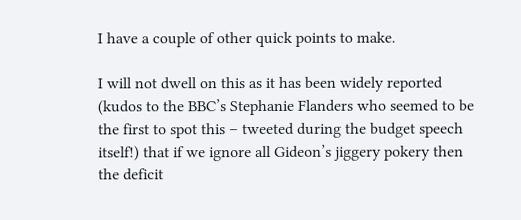I have a couple of other quick points to make.

I will not dwell on this as it has been widely reported (kudos to the BBC’s Stephanie Flanders who seemed to be the first to spot this – tweeted during the budget speech itself!) that if we ignore all Gideon’s jiggery pokery then the deficit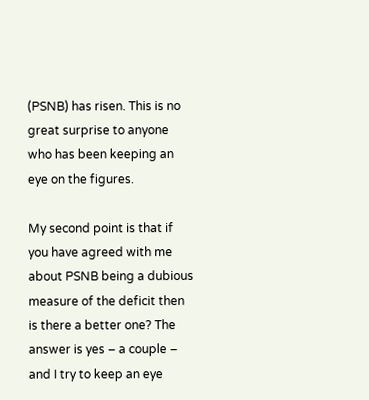(PSNB) has risen. This is no great surprise to anyone who has been keeping an eye on the figures.

My second point is that if you have agreed with me about PSNB being a dubious measure of the deficit then is there a better one? The answer is yes – a couple – and I try to keep an eye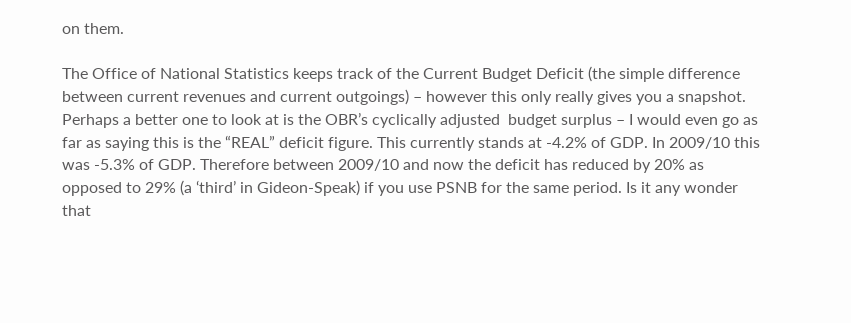on them.

The Office of National Statistics keeps track of the Current Budget Deficit (the simple difference between current revenues and current outgoings) – however this only really gives you a snapshot. Perhaps a better one to look at is the OBR’s cyclically adjusted  budget surplus – I would even go as far as saying this is the “REAL” deficit figure. This currently stands at -4.2% of GDP. In 2009/10 this was -5.3% of GDP. Therefore between 2009/10 and now the deficit has reduced by 20% as opposed to 29% (a ‘third’ in Gideon-Speak) if you use PSNB for the same period. Is it any wonder that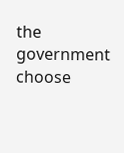the government choose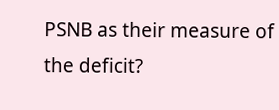PSNB as their measure of the deficit?